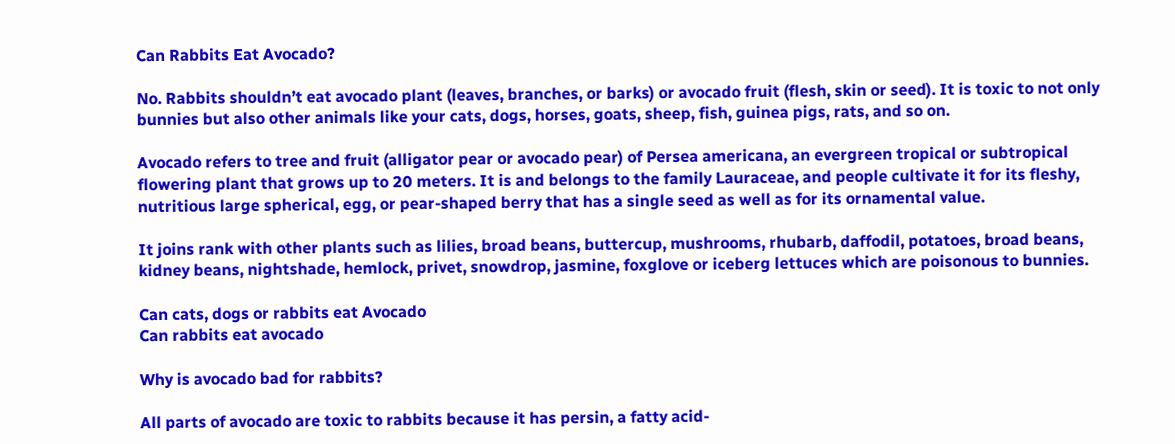Can Rabbits Eat Avocado?

No. Rabbits shouldn’t eat avocado plant (leaves, branches, or barks) or avocado fruit (flesh, skin or seed). It is toxic to not only bunnies but also other animals like your cats, dogs, horses, goats, sheep, fish, guinea pigs, rats, and so on.

Avocado refers to tree and fruit (alligator pear or avocado pear) of Persea americana, an evergreen tropical or subtropical flowering plant that grows up to 20 meters. It is and belongs to the family Lauraceae, and people cultivate it for its fleshy, nutritious large spherical, egg, or pear-shaped berry that has a single seed as well as for its ornamental value.

It joins rank with other plants such as lilies, broad beans, buttercup, mushrooms, rhubarb, daffodil, potatoes, broad beans, kidney beans, nightshade, hemlock, privet, snowdrop, jasmine, foxglove or iceberg lettuces which are poisonous to bunnies.

Can cats, dogs or rabbits eat Avocado
Can rabbits eat avocado

Why is avocado bad for rabbits?

All parts of avocado are toxic to rabbits because it has persin, a fatty acid-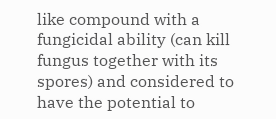like compound with a fungicidal ability (can kill fungus together with its spores) and considered to have the potential to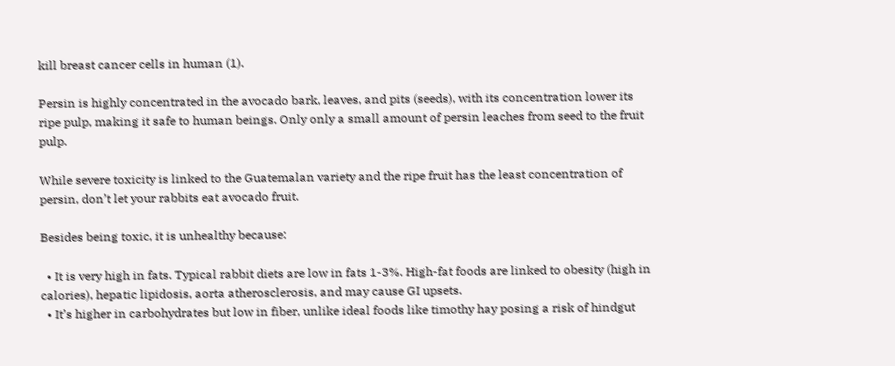kill breast cancer cells in human (1).

Persin is highly concentrated in the avocado bark, leaves, and pits (seeds), with its concentration lower its ripe pulp, making it safe to human beings. Only only a small amount of persin leaches from seed to the fruit pulp.

While severe toxicity is linked to the Guatemalan variety and the ripe fruit has the least concentration of persin, don’t let your rabbits eat avocado fruit.

Besides being toxic, it is unhealthy because:

  • It is very high in fats. Typical rabbit diets are low in fats 1-3%. High-fat foods are linked to obesity (high in calories), hepatic lipidosis, aorta atherosclerosis, and may cause GI upsets.
  • It’s higher in carbohydrates but low in fiber, unlike ideal foods like timothy hay posing a risk of hindgut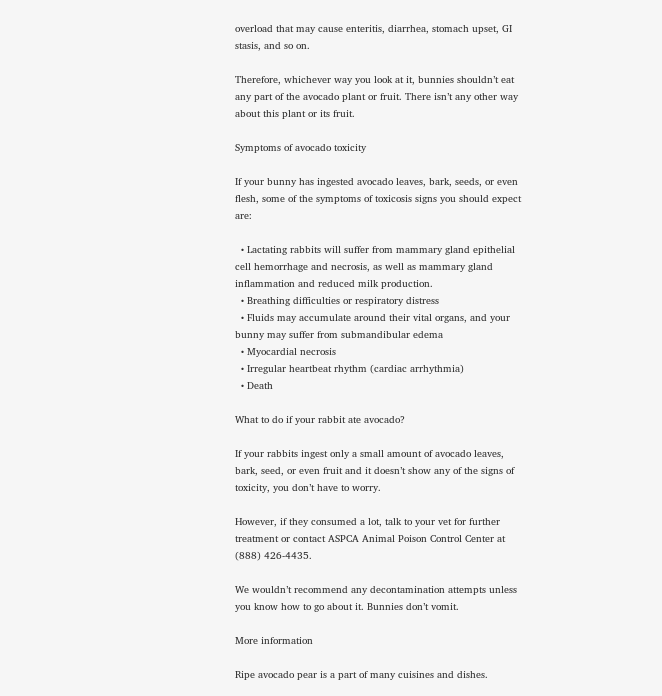overload that may cause enteritis, diarrhea, stomach upset, GI stasis, and so on.

Therefore, whichever way you look at it, bunnies shouldn’t eat any part of the avocado plant or fruit. There isn’t any other way about this plant or its fruit.

Symptoms of avocado toxicity

If your bunny has ingested avocado leaves, bark, seeds, or even flesh, some of the symptoms of toxicosis signs you should expect are:

  • Lactating rabbits will suffer from mammary gland epithelial cell hemorrhage and necrosis, as well as mammary gland inflammation and reduced milk production.
  • Breathing difficulties or respiratory distress
  • Fluids may accumulate around their vital organs, and your bunny may suffer from submandibular edema
  • Myocardial necrosis
  • Irregular heartbeat rhythm (cardiac arrhythmia)
  • Death

What to do if your rabbit ate avocado?

If your rabbits ingest only a small amount of avocado leaves, bark, seed, or even fruit and it doesn’t show any of the signs of toxicity, you don’t have to worry.

However, if they consumed a lot, talk to your vet for further treatment or contact ASPCA Animal Poison Control Center at (888) 426-4435.

We wouldn’t recommend any decontamination attempts unless you know how to go about it. Bunnies don’t vomit.

More information

Ripe avocado pear is a part of many cuisines and dishes.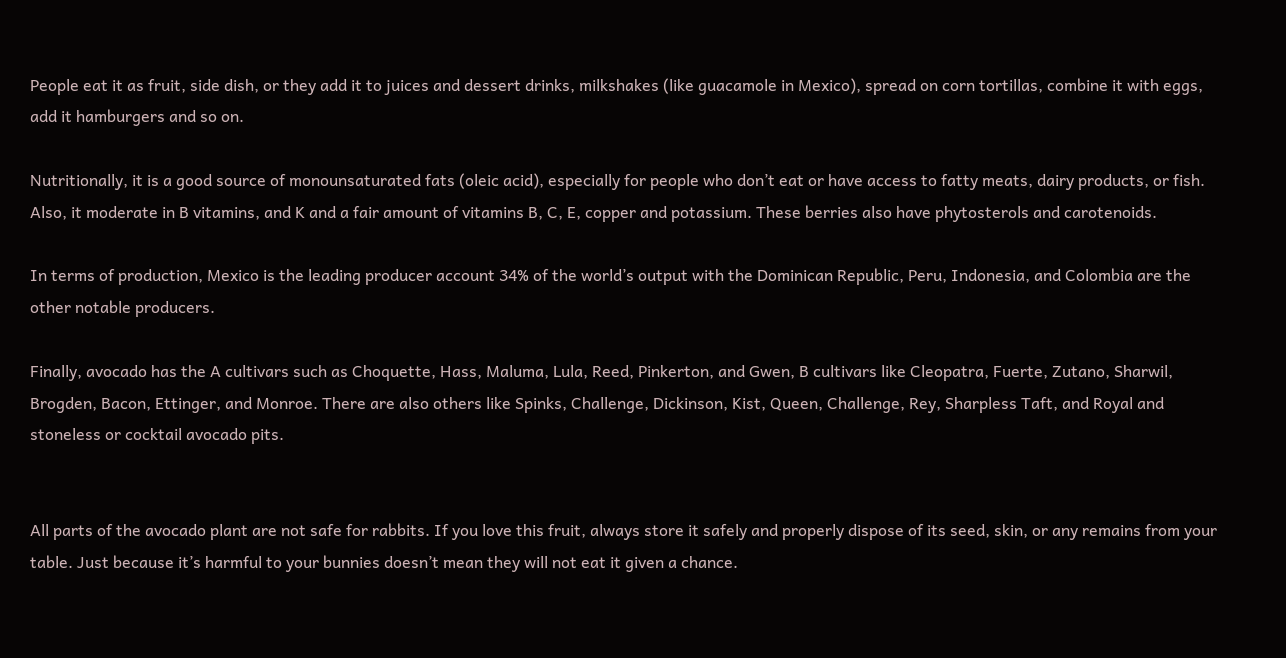People eat it as fruit, side dish, or they add it to juices and dessert drinks, milkshakes (like guacamole in Mexico), spread on corn tortillas, combine it with eggs, add it hamburgers and so on.

Nutritionally, it is a good source of monounsaturated fats (oleic acid), especially for people who don’t eat or have access to fatty meats, dairy products, or fish. Also, it moderate in B vitamins, and K and a fair amount of vitamins B, C, E, copper and potassium. These berries also have phytosterols and carotenoids.

In terms of production, Mexico is the leading producer account 34% of the world’s output with the Dominican Republic, Peru, Indonesia, and Colombia are the other notable producers.

Finally, avocado has the A cultivars such as Choquette, Hass, Maluma, Lula, Reed, Pinkerton, and Gwen, B cultivars like Cleopatra, Fuerte, Zutano, Sharwil, Brogden, Bacon, Ettinger, and Monroe. There are also others like Spinks, Challenge, Dickinson, Kist, Queen, Challenge, Rey, Sharpless Taft, and Royal and stoneless or cocktail avocado pits.


All parts of the avocado plant are not safe for rabbits. If you love this fruit, always store it safely and properly dispose of its seed, skin, or any remains from your table. Just because it’s harmful to your bunnies doesn’t mean they will not eat it given a chance.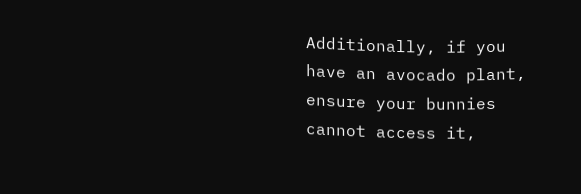Additionally, if you have an avocado plant, ensure your bunnies cannot access it,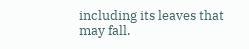including its leaves that may fall.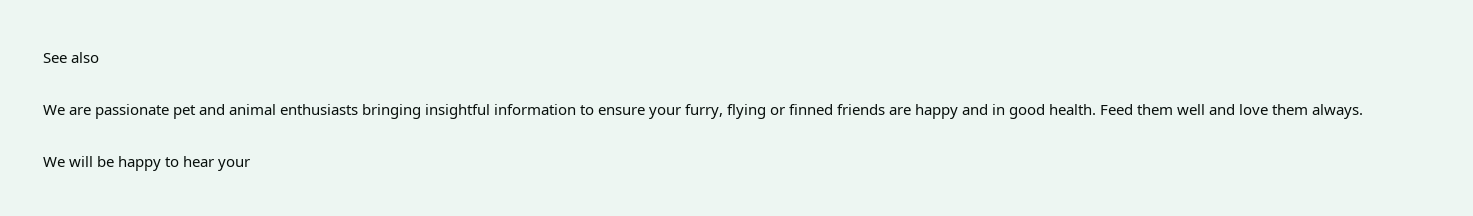See also

We are passionate pet and animal enthusiasts bringing insightful information to ensure your furry, flying or finned friends are happy and in good health. Feed them well and love them always.

We will be happy to hear your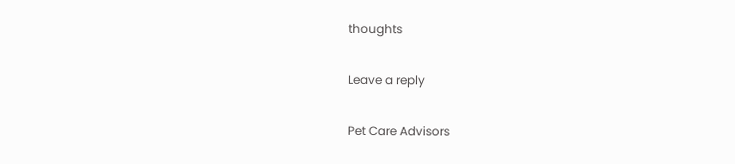thoughts

Leave a reply

Pet Care Advisors